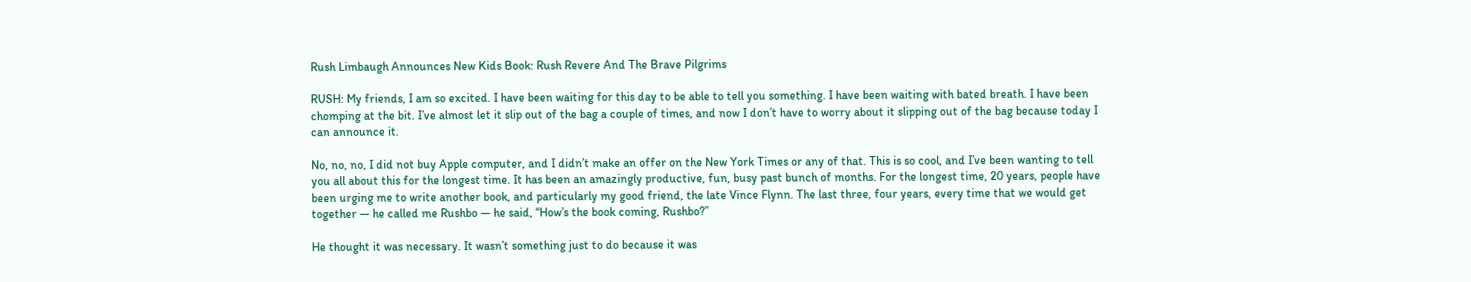Rush Limbaugh Announces New Kids Book: Rush Revere And The Brave Pilgrims

RUSH: My friends, I am so excited. I have been waiting for this day to be able to tell you something. I have been waiting with bated breath. I have been chomping at the bit. I’ve almost let it slip out of the bag a couple of times, and now I don’t have to worry about it slipping out of the bag because today I can announce it.

No, no, no, I did not buy Apple computer, and I didn’t make an offer on the New York Times or any of that. This is so cool, and I’ve been wanting to tell you all about this for the longest time. It has been an amazingly productive, fun, busy past bunch of months. For the longest time, 20 years, people have been urging me to write another book, and particularly my good friend, the late Vince Flynn. The last three, four years, every time that we would get together — he called me Rushbo — he said, “How’s the book coming, Rushbo?”

He thought it was necessary. It wasn’t something just to do because it was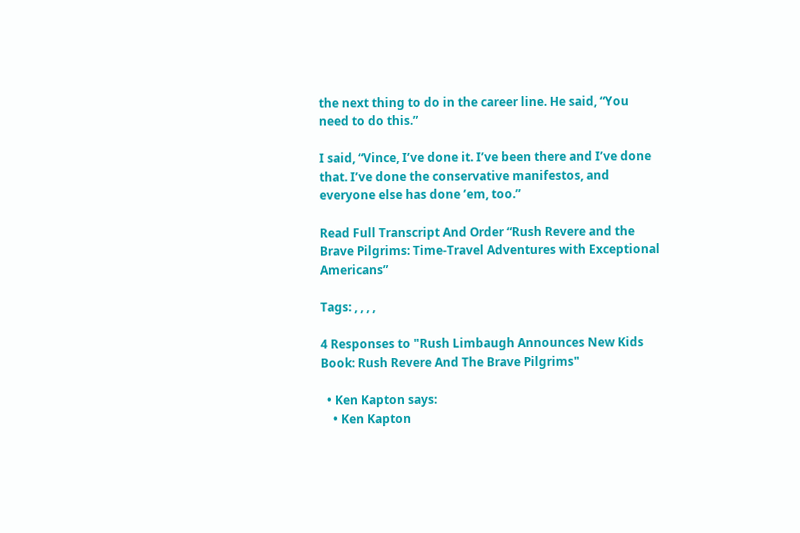the next thing to do in the career line. He said, “You need to do this.”

I said, “Vince, I’ve done it. I’ve been there and I’ve done that. I’ve done the conservative manifestos, and everyone else has done ’em, too.”

Read Full Transcript And Order “Rush Revere and the Brave Pilgrims: Time-Travel Adventures with Exceptional Americans”

Tags: , , , ,

4 Responses to "Rush Limbaugh Announces New Kids Book: Rush Revere And The Brave Pilgrims"

  • Ken Kapton says:
    • Ken Kapton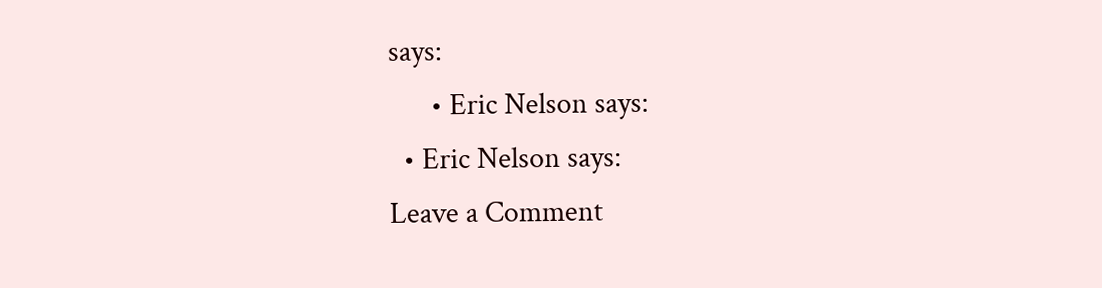says:
      • Eric Nelson says:
  • Eric Nelson says:
Leave a Comment